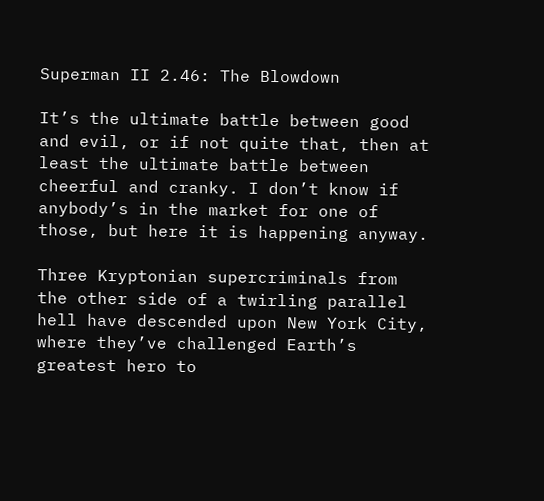Superman II 2.46: The Blowdown

It’s the ultimate battle between good and evil, or if not quite that, then at least the ultimate battle between cheerful and cranky. I don’t know if anybody’s in the market for one of those, but here it is happening anyway.

Three Kryptonian supercriminals from the other side of a twirling parallel hell have descended upon New York City, where they’ve challenged Earth’s greatest hero to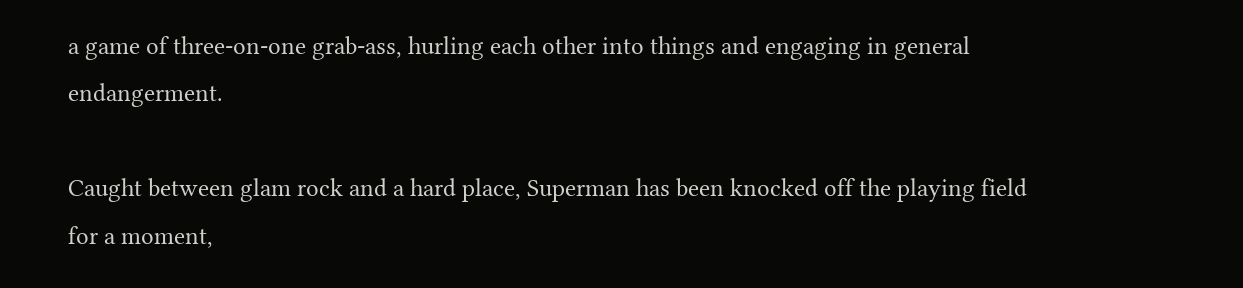a game of three-on-one grab-ass, hurling each other into things and engaging in general endangerment.

Caught between glam rock and a hard place, Superman has been knocked off the playing field for a moment,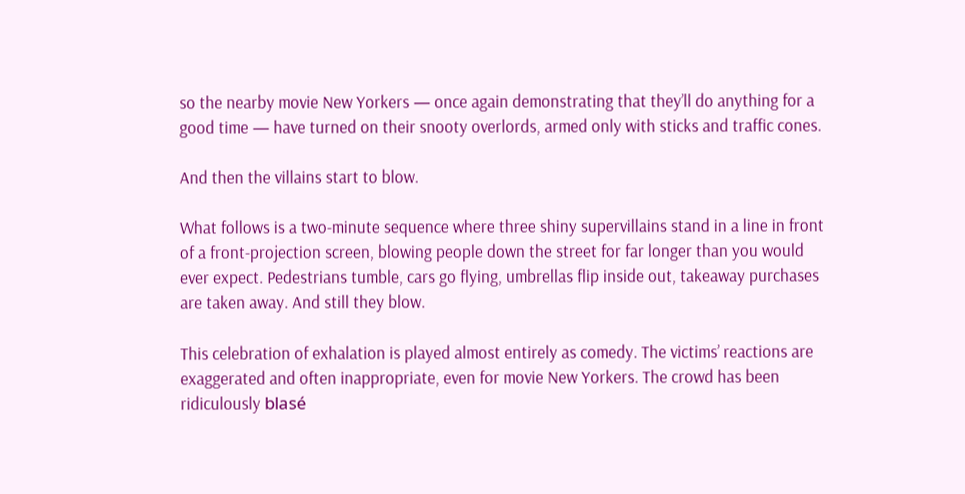so the nearby movie New Yorkers — once again demonstrating that they’ll do anything for a good time — have turned on their snooty overlords, armed only with sticks and traffic cones.

And then the villains start to blow.

What follows is a two-minute sequence where three shiny supervillains stand in a line in front of a front-projection screen, blowing people down the street for far longer than you would ever expect. Pedestrians tumble, cars go flying, umbrellas flip inside out, takeaway purchases are taken away. And still they blow.

This celebration of exhalation is played almost entirely as comedy. The victims’ reactions are exaggerated and often inappropriate, even for movie New Yorkers. The crowd has been ridiculously blasé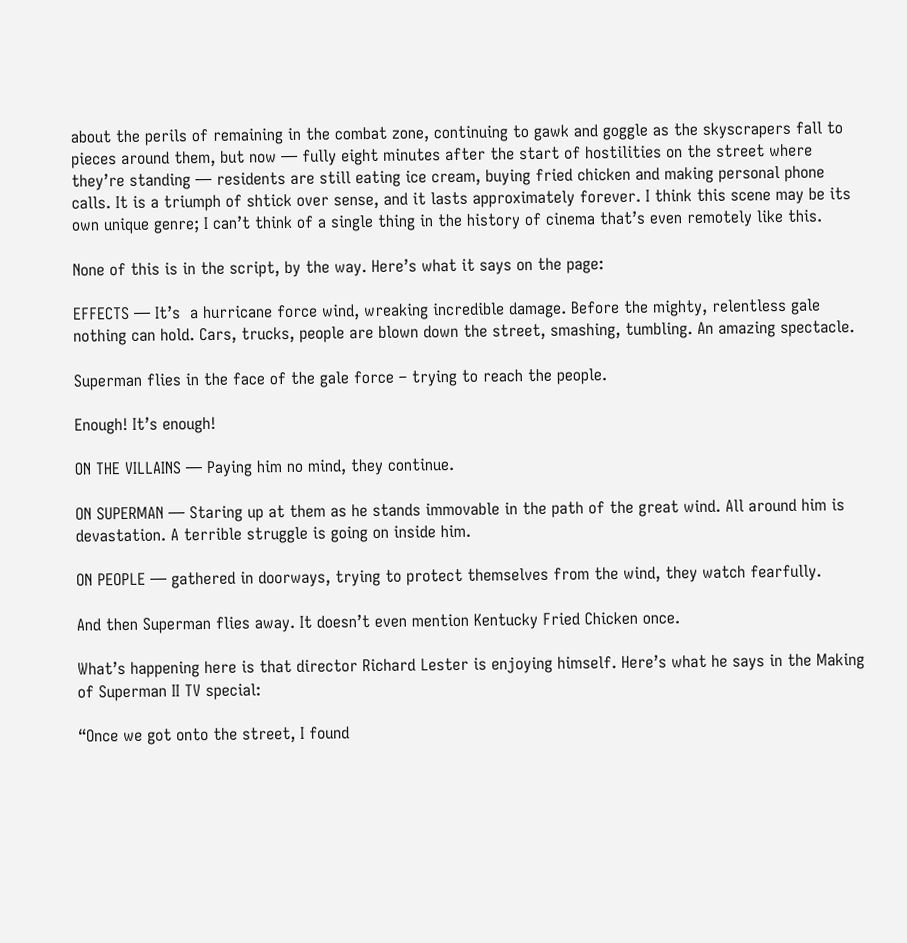about the perils of remaining in the combat zone, continuing to gawk and goggle as the skyscrapers fall to pieces around them, but now — fully eight minutes after the start of hostilities on the street where they’re standing — residents are still eating ice cream, buying fried chicken and making personal phone calls. It is a triumph of shtick over sense, and it lasts approximately forever. I think this scene may be its own unique genre; I can’t think of a single thing in the history of cinema that’s even remotely like this.

None of this is in the script, by the way. Here’s what it says on the page:

EFFECTS — It’s  a hurricane force wind, wreaking incredible damage. Before the mighty, relentless gale nothing can hold. Cars, trucks, people are blown down the street, smashing, tumbling. An amazing spectacle.

Superman flies in the face of the gale force – trying to reach the people.

Enough! It’s enough!

ON THE VILLAINS — Paying him no mind, they continue.

ON SUPERMAN — Staring up at them as he stands immovable in the path of the great wind. All around him is devastation. A terrible struggle is going on inside him.

ON PEOPLE — gathered in doorways, trying to protect themselves from the wind, they watch fearfully.

And then Superman flies away. It doesn’t even mention Kentucky Fried Chicken once.

What’s happening here is that director Richard Lester is enjoying himself. Here’s what he says in the Making of Superman II TV special:

“Once we got onto the street, I found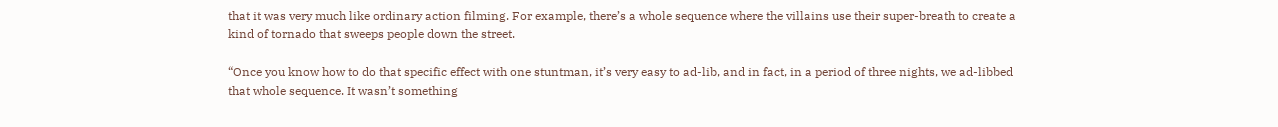that it was very much like ordinary action filming. For example, there’s a whole sequence where the villains use their super-breath to create a kind of tornado that sweeps people down the street.

“Once you know how to do that specific effect with one stuntman, it’s very easy to ad-lib, and in fact, in a period of three nights, we ad-libbed that whole sequence. It wasn’t something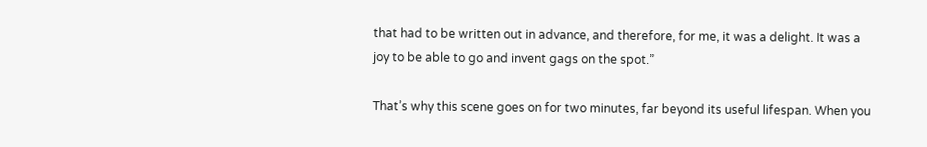that had to be written out in advance, and therefore, for me, it was a delight. It was a joy to be able to go and invent gags on the spot.”

That’s why this scene goes on for two minutes, far beyond its useful lifespan. When you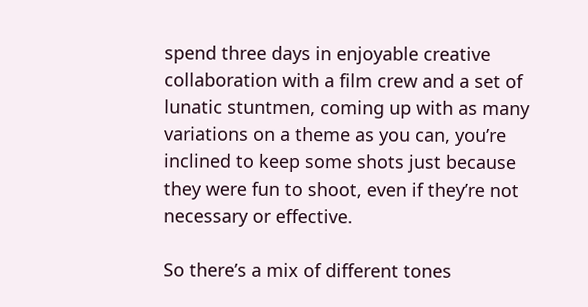spend three days in enjoyable creative collaboration with a film crew and a set of lunatic stuntmen, coming up with as many variations on a theme as you can, you’re inclined to keep some shots just because they were fun to shoot, even if they’re not necessary or effective.

So there’s a mix of different tones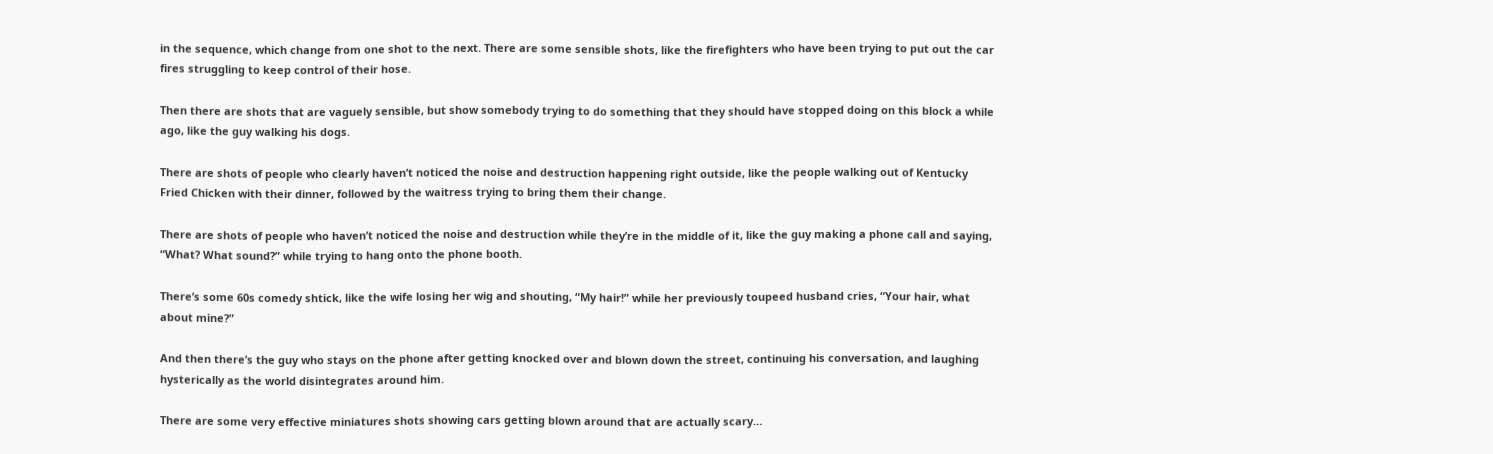in the sequence, which change from one shot to the next. There are some sensible shots, like the firefighters who have been trying to put out the car fires struggling to keep control of their hose.

Then there are shots that are vaguely sensible, but show somebody trying to do something that they should have stopped doing on this block a while ago, like the guy walking his dogs.

There are shots of people who clearly haven’t noticed the noise and destruction happening right outside, like the people walking out of Kentucky Fried Chicken with their dinner, followed by the waitress trying to bring them their change.

There are shots of people who haven’t noticed the noise and destruction while they’re in the middle of it, like the guy making a phone call and saying, “What? What sound?” while trying to hang onto the phone booth.

There’s some 60s comedy shtick, like the wife losing her wig and shouting, “My hair!” while her previously toupeed husband cries, “Your hair, what about mine?”

And then there’s the guy who stays on the phone after getting knocked over and blown down the street, continuing his conversation, and laughing hysterically as the world disintegrates around him.

There are some very effective miniatures shots showing cars getting blown around that are actually scary…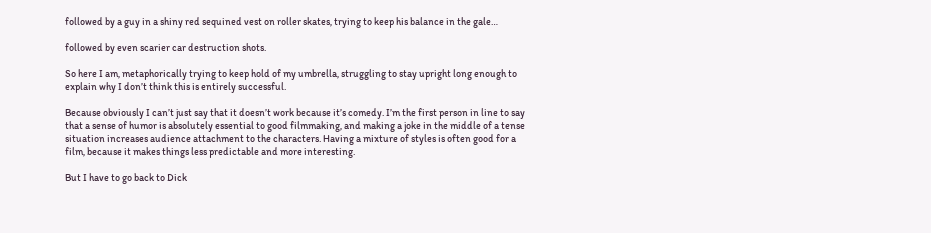followed by a guy in a shiny red sequined vest on roller skates, trying to keep his balance in the gale…

followed by even scarier car destruction shots.

So here I am, metaphorically trying to keep hold of my umbrella, struggling to stay upright long enough to explain why I don’t think this is entirely successful.

Because obviously I can’t just say that it doesn’t work because it’s comedy. I’m the first person in line to say that a sense of humor is absolutely essential to good filmmaking, and making a joke in the middle of a tense situation increases audience attachment to the characters. Having a mixture of styles is often good for a film, because it makes things less predictable and more interesting.

But I have to go back to Dick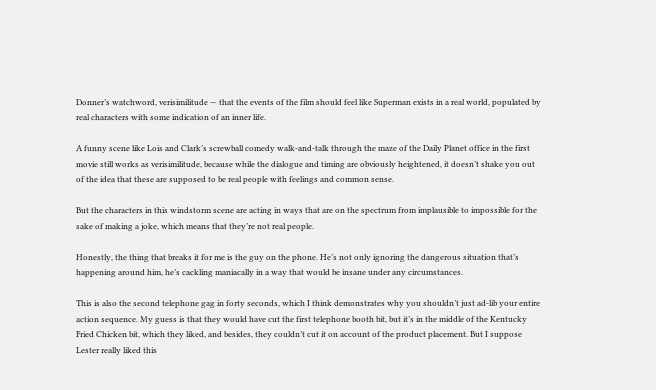Donner’s watchword, verisimilitude — that the events of the film should feel like Superman exists in a real world, populated by real characters with some indication of an inner life.

A funny scene like Lois and Clark’s screwball comedy walk-and-talk through the maze of the Daily Planet office in the first movie still works as verisimilitude, because while the dialogue and timing are obviously heightened, it doesn’t shake you out of the idea that these are supposed to be real people with feelings and common sense.

But the characters in this windstorm scene are acting in ways that are on the spectrum from implausible to impossible for the sake of making a joke, which means that they’re not real people.

Honestly, the thing that breaks it for me is the guy on the phone. He’s not only ignoring the dangerous situation that’s happening around him, he’s cackling maniacally in a way that would be insane under any circumstances.

This is also the second telephone gag in forty seconds, which I think demonstrates why you shouldn’t just ad-lib your entire action sequence. My guess is that they would have cut the first telephone booth bit, but it’s in the middle of the Kentucky Fried Chicken bit, which they liked, and besides, they couldn’t cut it on account of the product placement. But I suppose Lester really liked this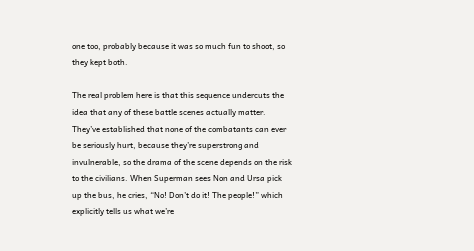one too, probably because it was so much fun to shoot, so they kept both.

The real problem here is that this sequence undercuts the idea that any of these battle scenes actually matter. They’ve established that none of the combatants can ever be seriously hurt, because they’re superstrong and invulnerable, so the drama of the scene depends on the risk to the civilians. When Superman sees Non and Ursa pick up the bus, he cries, “No! Don’t do it! The people!” which explicitly tells us what we’re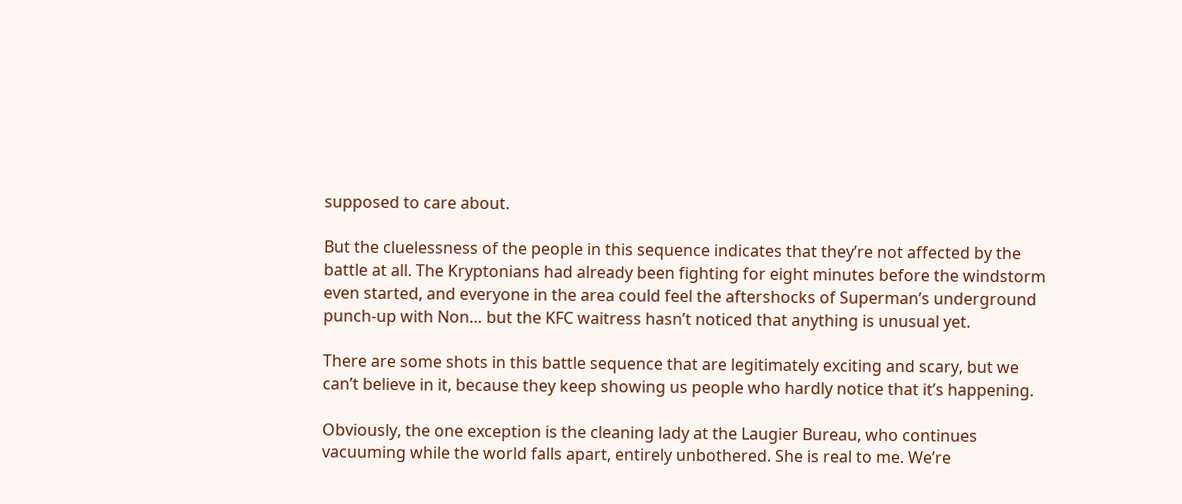supposed to care about.

But the cluelessness of the people in this sequence indicates that they’re not affected by the battle at all. The Kryptonians had already been fighting for eight minutes before the windstorm even started, and everyone in the area could feel the aftershocks of Superman’s underground punch-up with Non… but the KFC waitress hasn’t noticed that anything is unusual yet.

There are some shots in this battle sequence that are legitimately exciting and scary, but we can’t believe in it, because they keep showing us people who hardly notice that it’s happening.

Obviously, the one exception is the cleaning lady at the Laugier Bureau, who continues vacuuming while the world falls apart, entirely unbothered. She is real to me. We’re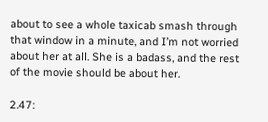about to see a whole taxicab smash through that window in a minute, and I’m not worried about her at all. She is a badass, and the rest of the movie should be about her.

2.47: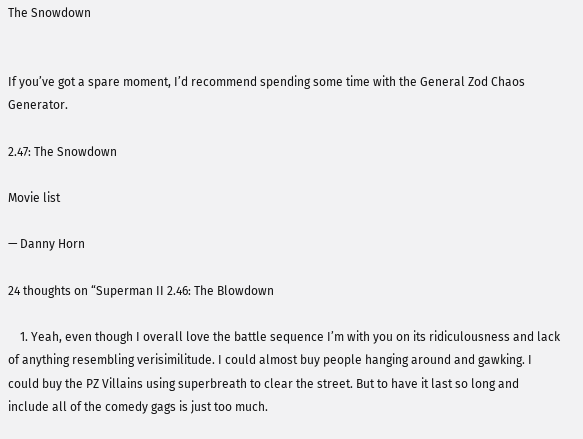The Snowdown


If you’ve got a spare moment, I’d recommend spending some time with the General Zod Chaos Generator.

2.47: The Snowdown

Movie list

— Danny Horn

24 thoughts on “Superman II 2.46: The Blowdown

    1. Yeah, even though I overall love the battle sequence I’m with you on its ridiculousness and lack of anything resembling verisimilitude. I could almost buy people hanging around and gawking. I could buy the PZ Villains using superbreath to clear the street. But to have it last so long and include all of the comedy gags is just too much.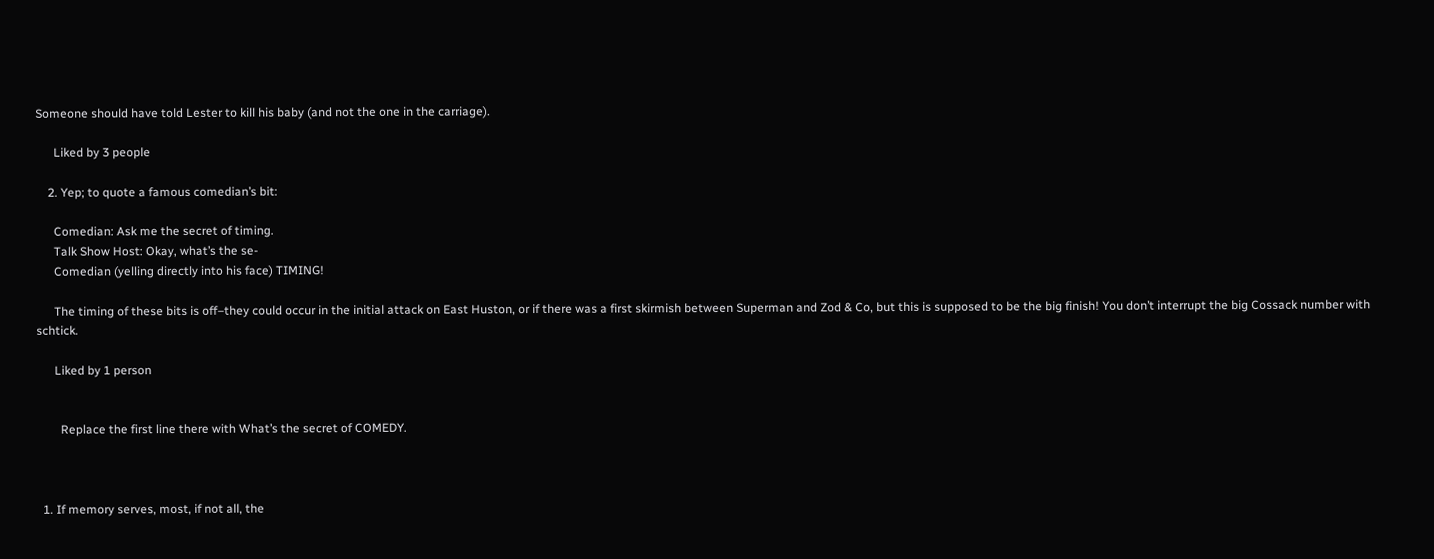Someone should have told Lester to kill his baby (and not the one in the carriage).

      Liked by 3 people

    2. Yep; to quote a famous comedian’s bit:

      Comedian: Ask me the secret of timing.
      Talk Show Host: Okay, what’s the se-
      Comedian (yelling directly into his face) TIMING!

      The timing of these bits is off–they could occur in the initial attack on East Huston, or if there was a first skirmish between Superman and Zod & Co, but this is supposed to be the big finish! You don’t interrupt the big Cossack number with schtick.

      Liked by 1 person


        Replace the first line there with What’s the secret of COMEDY.



  1. If memory serves, most, if not all, the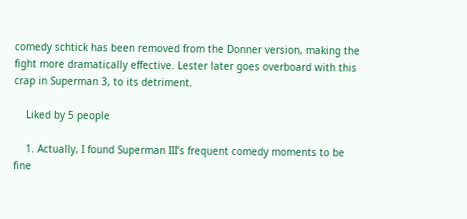comedy schtick has been removed from the Donner version, making the fight more dramatically effective. Lester later goes overboard with this crap in Superman 3, to its detriment.

    Liked by 5 people

    1. Actually, I found Superman III’s frequent comedy moments to be fine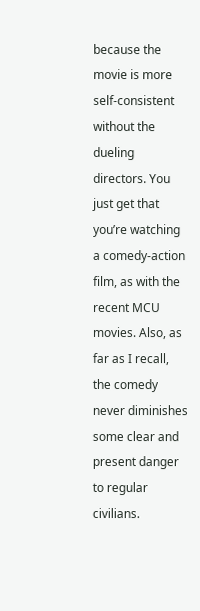because the movie is more self-consistent without the dueling directors. You just get that you’re watching a comedy-action film, as with the recent MCU movies. Also, as far as I recall, the comedy never diminishes some clear and present danger to regular civilians.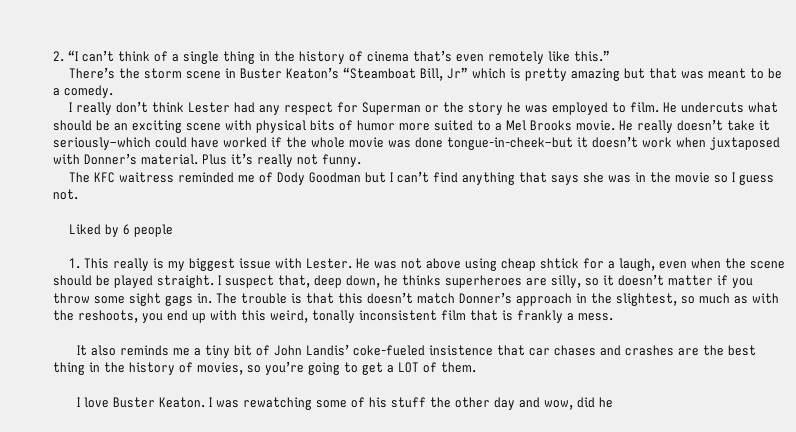2. “I can’t think of a single thing in the history of cinema that’s even remotely like this.”
    There’s the storm scene in Buster Keaton’s “Steamboat Bill, Jr” which is pretty amazing but that was meant to be a comedy.
    I really don’t think Lester had any respect for Superman or the story he was employed to film. He undercuts what should be an exciting scene with physical bits of humor more suited to a Mel Brooks movie. He really doesn’t take it seriously–which could have worked if the whole movie was done tongue-in-cheek–but it doesn’t work when juxtaposed with Donner’s material. Plus it’s really not funny.
    The KFC waitress reminded me of Dody Goodman but I can’t find anything that says she was in the movie so I guess not.

    Liked by 6 people

    1. This really is my biggest issue with Lester. He was not above using cheap shtick for a laugh, even when the scene should be played straight. I suspect that, deep down, he thinks superheroes are silly, so it doesn’t matter if you throw some sight gags in. The trouble is that this doesn’t match Donner’s approach in the slightest, so much as with the reshoots, you end up with this weird, tonally inconsistent film that is frankly a mess.

      It also reminds me a tiny bit of John Landis’ coke-fueled insistence that car chases and crashes are the best thing in the history of movies, so you’re going to get a LOT of them.

      I love Buster Keaton. I was rewatching some of his stuff the other day and wow, did he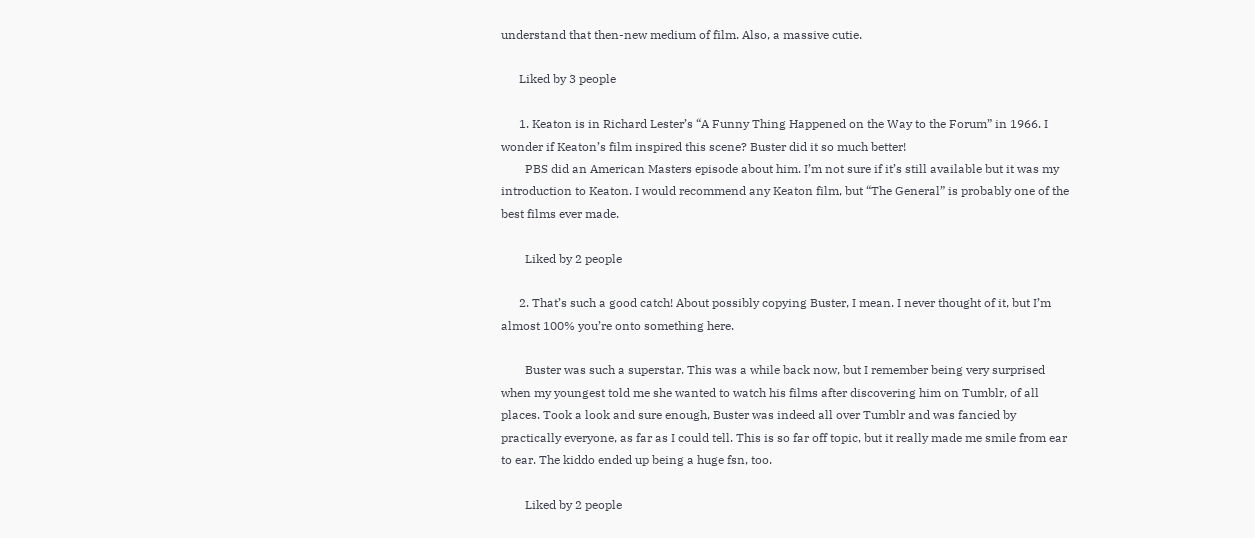understand that then-new medium of film. Also, a massive cutie.

      Liked by 3 people

      1. Keaton is in Richard Lester’s “A Funny Thing Happened on the Way to the Forum” in 1966. I wonder if Keaton’s film inspired this scene? Buster did it so much better!
        PBS did an American Masters episode about him. I’m not sure if it’s still available but it was my introduction to Keaton. I would recommend any Keaton film, but “The General” is probably one of the best films ever made.

        Liked by 2 people

      2. That’s such a good catch! About possibly copying Buster, I mean. I never thought of it, but I’m almost 100% you’re onto something here.

        Buster was such a superstar. This was a while back now, but I remember being very surprised when my youngest told me she wanted to watch his films after discovering him on Tumblr, of all places. Took a look and sure enough, Buster was indeed all over Tumblr and was fancied by practically everyone, as far as I could tell. This is so far off topic, but it really made me smile from ear to ear. The kiddo ended up being a huge fsn, too.

        Liked by 2 people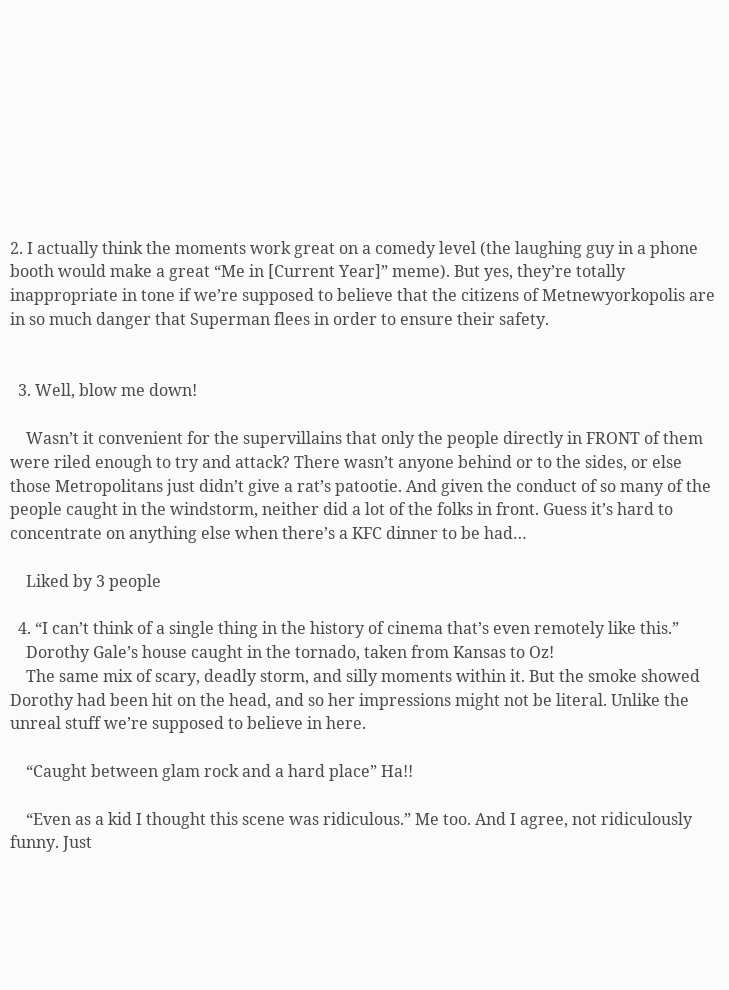2. I actually think the moments work great on a comedy level (the laughing guy in a phone booth would make a great “Me in [Current Year]” meme). But yes, they’re totally inappropriate in tone if we’re supposed to believe that the citizens of Metnewyorkopolis are in so much danger that Superman flees in order to ensure their safety.


  3. Well, blow me down!

    Wasn’t it convenient for the supervillains that only the people directly in FRONT of them were riled enough to try and attack? There wasn’t anyone behind or to the sides, or else those Metropolitans just didn’t give a rat’s patootie. And given the conduct of so many of the people caught in the windstorm, neither did a lot of the folks in front. Guess it’s hard to concentrate on anything else when there’s a KFC dinner to be had…

    Liked by 3 people

  4. “I can’t think of a single thing in the history of cinema that’s even remotely like this.”
    Dorothy Gale’s house caught in the tornado, taken from Kansas to Oz!
    The same mix of scary, deadly storm, and silly moments within it. But the smoke showed Dorothy had been hit on the head, and so her impressions might not be literal. Unlike the unreal stuff we’re supposed to believe in here.

    “Caught between glam rock and a hard place” Ha!!

    “Even as a kid I thought this scene was ridiculous.” Me too. And I agree, not ridiculously funny. Just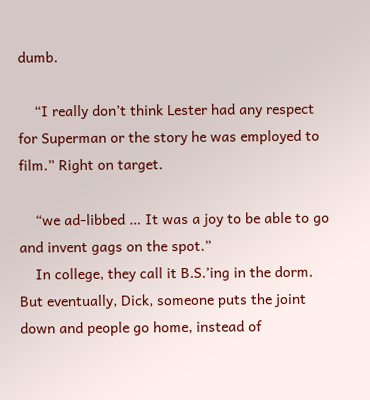dumb.

    “I really don’t think Lester had any respect for Superman or the story he was employed to film.” Right on target.

    “we ad-libbed … It was a joy to be able to go and invent gags on the spot.”
    In college, they call it B.S.’ing in the dorm. But eventually, Dick, someone puts the joint down and people go home, instead of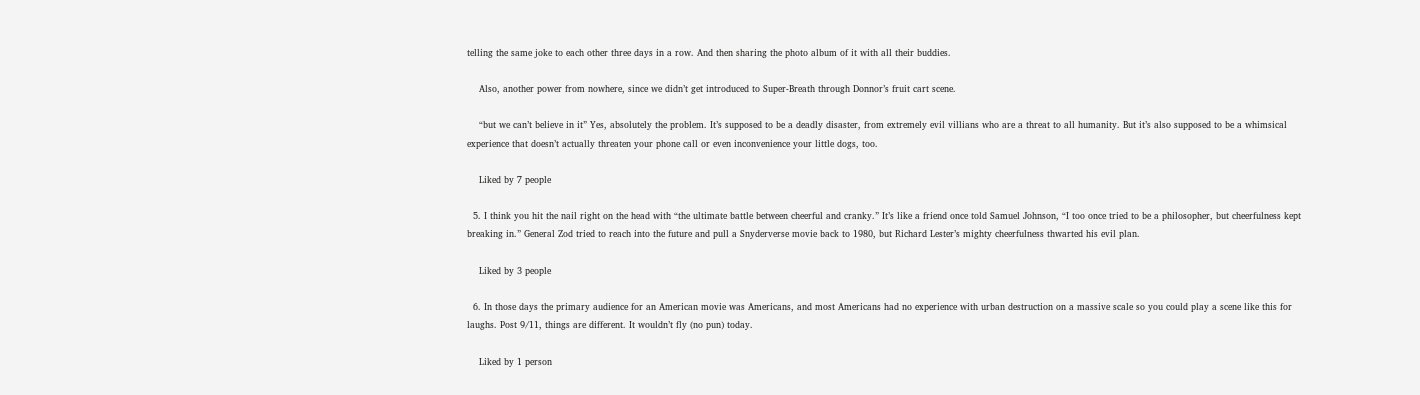telling the same joke to each other three days in a row. And then sharing the photo album of it with all their buddies.

    Also, another power from nowhere, since we didn’t get introduced to Super-Breath through Donnor’s fruit cart scene.

    “but we can’t believe in it” Yes, absolutely the problem. It’s supposed to be a deadly disaster, from extremely evil villians who are a threat to all humanity. But it’s also supposed to be a whimsical experience that doesn’t actually threaten your phone call or even inconvenience your little dogs, too.

    Liked by 7 people

  5. I think you hit the nail right on the head with “the ultimate battle between cheerful and cranky.” It’s like a friend once told Samuel Johnson, “I too once tried to be a philosopher, but cheerfulness kept breaking in.” General Zod tried to reach into the future and pull a Snyderverse movie back to 1980, but Richard Lester’s mighty cheerfulness thwarted his evil plan.

    Liked by 3 people

  6. In those days the primary audience for an American movie was Americans, and most Americans had no experience with urban destruction on a massive scale so you could play a scene like this for laughs. Post 9/11, things are different. It wouldn’t fly (no pun) today.

    Liked by 1 person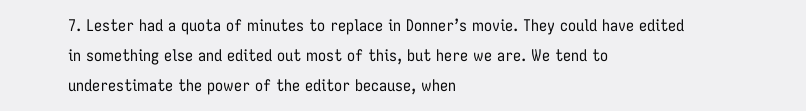7. Lester had a quota of minutes to replace in Donner’s movie. They could have edited in something else and edited out most of this, but here we are. We tend to underestimate the power of the editor because, when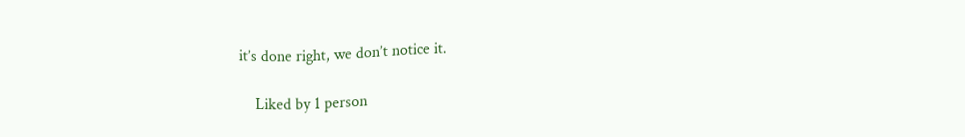it’s done right, we don’t notice it.

    Liked by 1 person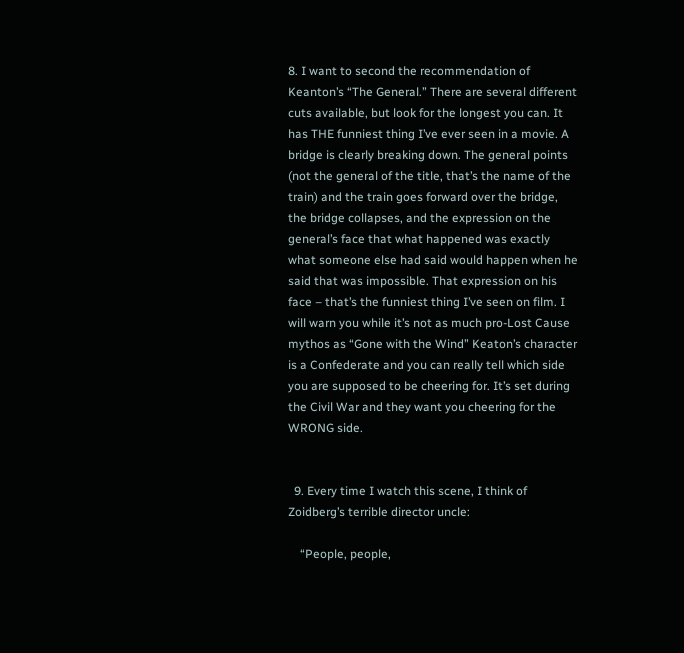8. I want to second the recommendation of Keanton’s “The General.” There are several different cuts available, but look for the longest you can. It has THE funniest thing I’ve ever seen in a movie. A bridge is clearly breaking down. The general points (not the general of the title, that’s the name of the train) and the train goes forward over the bridge, the bridge collapses, and the expression on the general’s face that what happened was exactly what someone else had said would happen when he said that was impossible. That expression on his face – that’s the funniest thing I’ve seen on film. I will warn you while it’s not as much pro-Lost Cause mythos as “Gone with the Wind” Keaton’s character is a Confederate and you can really tell which side you are supposed to be cheering for. It’s set during the Civil War and they want you cheering for the WRONG side.


  9. Every time I watch this scene, I think of Zoidberg’s terrible director uncle:

    “People, people,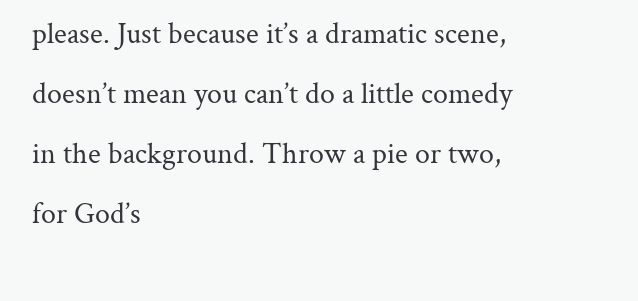please. Just because it’s a dramatic scene, doesn’t mean you can’t do a little comedy in the background. Throw a pie or two, for God’s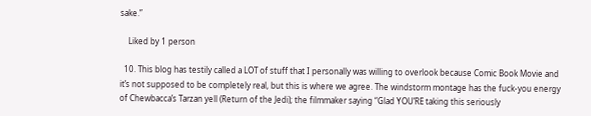sake.”

    Liked by 1 person

  10. This blog has testily called a LOT of stuff that I personally was willing to overlook because Comic Book Movie and it’s not supposed to be completely real, but this is where we agree. The windstorm montage has the fuck-you energy of Chewbacca’s Tarzan yell (Return of the Jedi); the filmmaker saying “Glad YOU’RE taking this seriously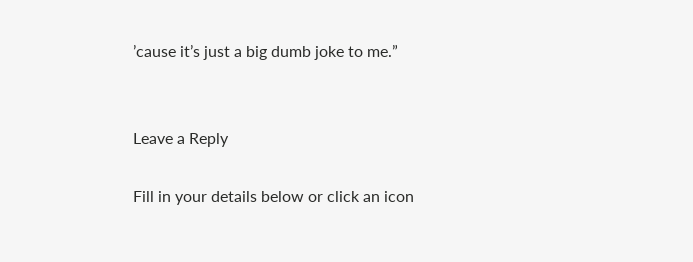’cause it’s just a big dumb joke to me.”


Leave a Reply

Fill in your details below or click an icon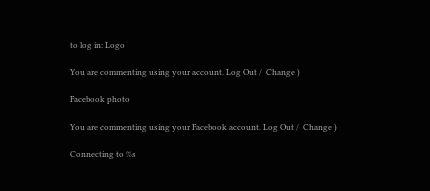to log in: Logo

You are commenting using your account. Log Out /  Change )

Facebook photo

You are commenting using your Facebook account. Log Out /  Change )

Connecting to %s